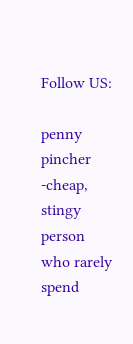Follow US:

penny pincher
-cheap, stingy person who rarely spend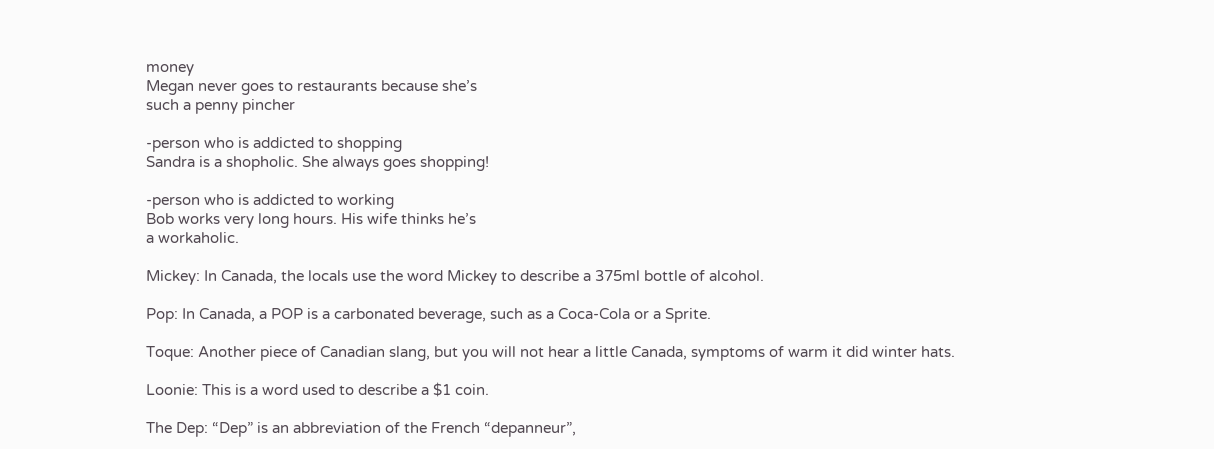money
Megan never goes to restaurants because she’s
such a penny pincher

-person who is addicted to shopping
Sandra is a shopholic. She always goes shopping!

-person who is addicted to working
Bob works very long hours. His wife thinks he’s
a workaholic.

Mickey: In Canada, the locals use the word Mickey to describe a 375ml bottle of alcohol.

Pop: In Canada, a POP is a carbonated beverage, such as a Coca-Cola or a Sprite.

Toque: Another piece of Canadian slang, but you will not hear a little Canada, symptoms of warm it did winter hats.

Loonie: This is a word used to describe a $1 coin.

The Dep: “Dep” is an abbreviation of the French “depanneur”,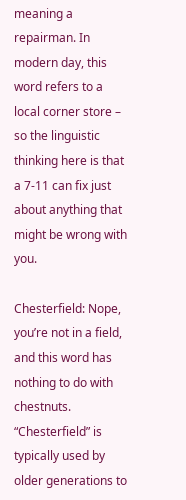meaning a repairman. In modern day, this word refers to a local corner store – so the linguistic thinking here is that a 7-11 can fix just about anything that might be wrong with you.

Chesterfield: Nope, you’re not in a field, and this word has nothing to do with chestnuts. “Chesterfield” is typically used by older generations to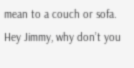mean to a couch or sofa. Hey Jimmy, why don’t you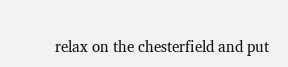relax on the chesterfield and put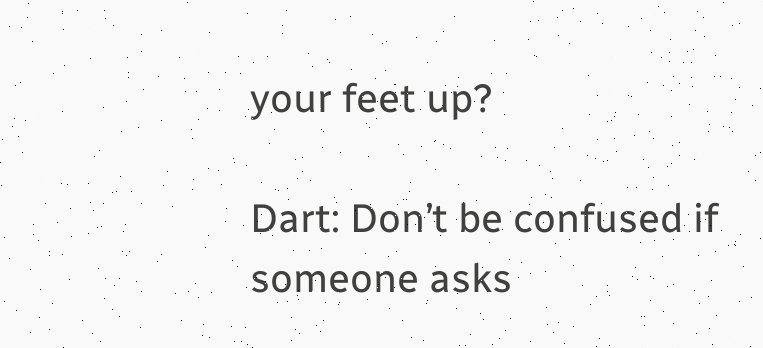your feet up?

Dart: Don’t be confused if someone asks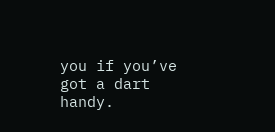you if you’ve got a dart handy.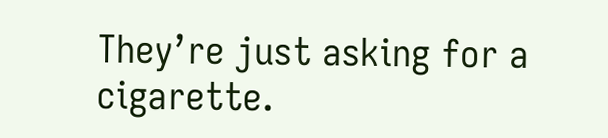They’re just asking for a cigarette.